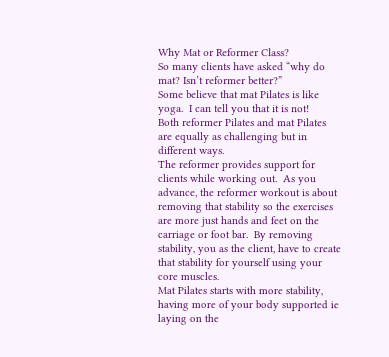Why Mat or Reformer Class?
So many clients have asked “why do mat? Isn’t reformer better?”
Some believe that mat Pilates is like yoga.  I can tell you that it is not!
Both reformer Pilates and mat Pilates are equally as challenging but in different ways.
The reformer provides support for clients while working out.  As you advance, the reformer workout is about removing that stability so the exercises are more just hands and feet on the carriage or foot bar.  By removing stability, you as the client, have to create that stability for yourself using your core muscles.
Mat Pilates starts with more stability, having more of your body supported ie laying on the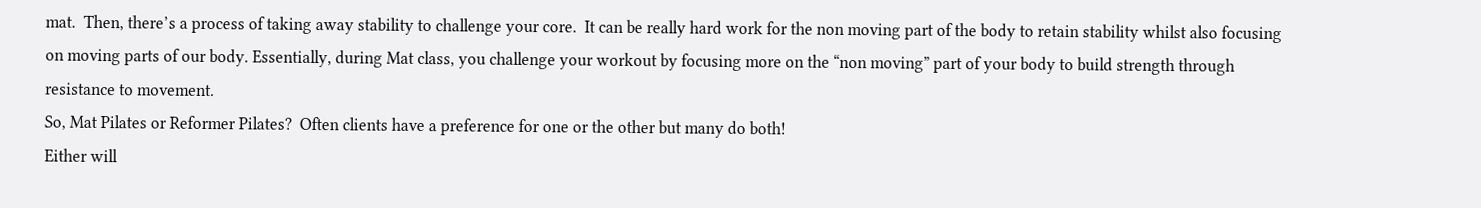mat.  Then, there’s a process of taking away stability to challenge your core.  It can be really hard work for the non moving part of the body to retain stability whilst also focusing on moving parts of our body. Essentially, during Mat class, you challenge your workout by focusing more on the “non moving” part of your body to build strength through resistance to movement.
So, Mat Pilates or Reformer Pilates?  Often clients have a preference for one or the other but many do both!
Either will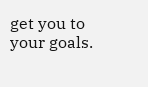get you to your goals.